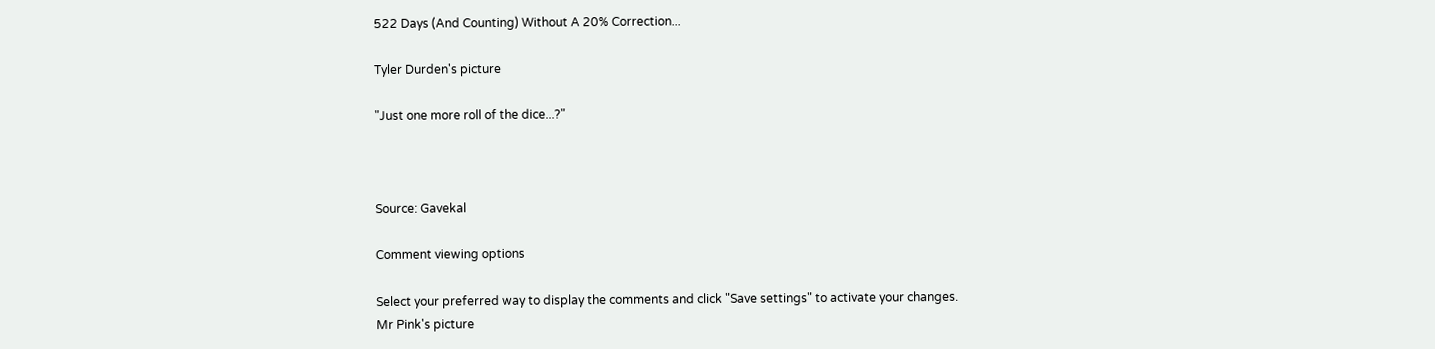522 Days (And Counting) Without A 20% Correction...

Tyler Durden's picture

"Just one more roll of the dice...?"



Source: Gavekal

Comment viewing options

Select your preferred way to display the comments and click "Save settings" to activate your changes.
Mr Pink's picture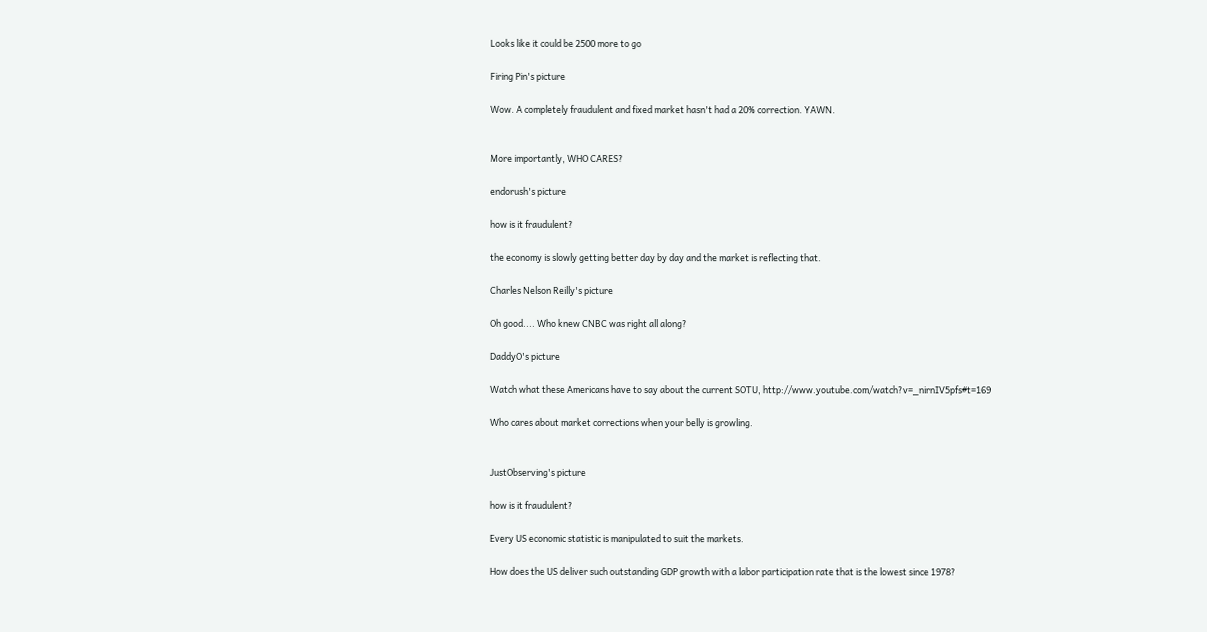Looks like it could be 2500 more to go

Firing Pin's picture

Wow. A completely fraudulent and fixed market hasn't had a 20% correction. YAWN.


More importantly, WHO CARES?

endorush's picture

how is it fraudulent?

the economy is slowly getting better day by day and the market is reflecting that.

Charles Nelson Reilly's picture

Oh good.... Who knew CNBC was right all along?

DaddyO's picture

Watch what these Americans have to say about the current SOTU, http://www.youtube.com/watch?v=_nirnIV5pfs#t=169

Who cares about market corrections when your belly is growling.


JustObserving's picture

how is it fraudulent?

Every US economic statistic is manipulated to suit the markets.

How does the US deliver such outstanding GDP growth with a labor participation rate that is the lowest since 1978?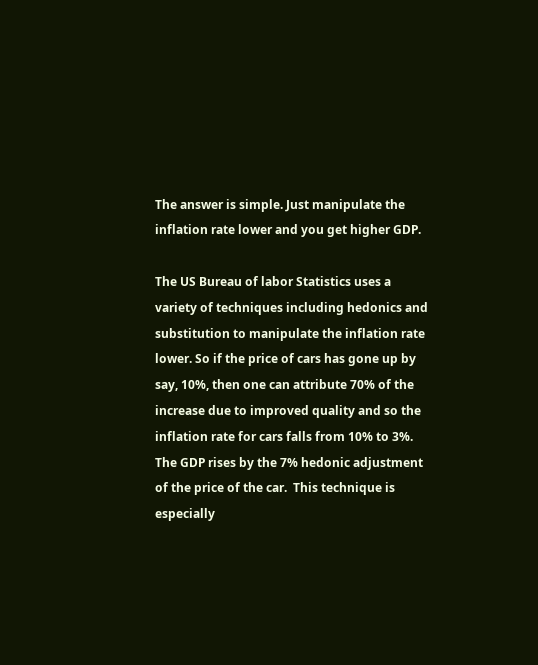The answer is simple. Just manipulate the inflation rate lower and you get higher GDP.

The US Bureau of labor Statistics uses a variety of techniques including hedonics and substitution to manipulate the inflation rate lower. So if the price of cars has gone up by say, 10%, then one can attribute 70% of the increase due to improved quality and so the inflation rate for cars falls from 10% to 3%. The GDP rises by the 7% hedonic adjustment of the price of the car.  This technique is especially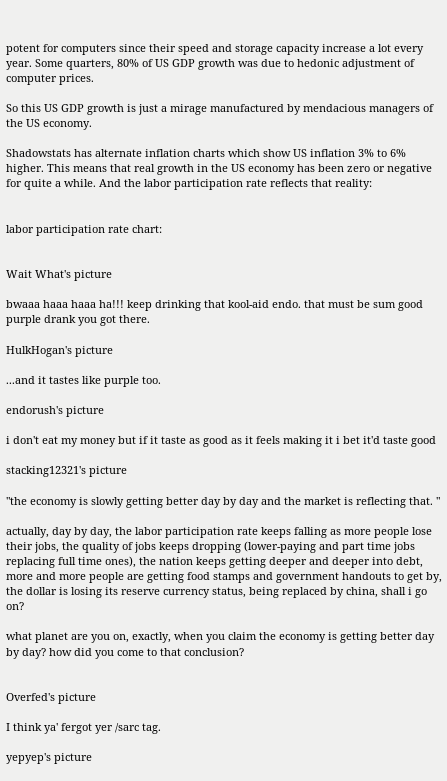potent for computers since their speed and storage capacity increase a lot every year. Some quarters, 80% of US GDP growth was due to hedonic adjustment of computer prices.

So this US GDP growth is just a mirage manufactured by mendacious managers of the US economy.

Shadowstats has alternate inflation charts which show US inflation 3% to 6% higher. This means that real growth in the US economy has been zero or negative for quite a while. And the labor participation rate reflects that reality:


labor participation rate chart:


Wait What's picture

bwaaa haaa haaa ha!!! keep drinking that kool-aid endo. that must be sum good purple drank you got there.

HulkHogan's picture

...and it tastes like purple too.

endorush's picture

i don't eat my money but if it taste as good as it feels making it i bet it'd taste good

stacking12321's picture

"the economy is slowly getting better day by day and the market is reflecting that. "

actually, day by day, the labor participation rate keeps falling as more people lose their jobs, the quality of jobs keeps dropping (lower-paying and part time jobs replacing full time ones), the nation keeps getting deeper and deeper into debt, more and more people are getting food stamps and government handouts to get by, the dollar is losing its reserve currency status, being replaced by china, shall i go on?

what planet are you on, exactly, when you claim the economy is getting better day by day? how did you come to that conclusion?


Overfed's picture

I think ya' fergot yer /sarc tag.

yepyep's picture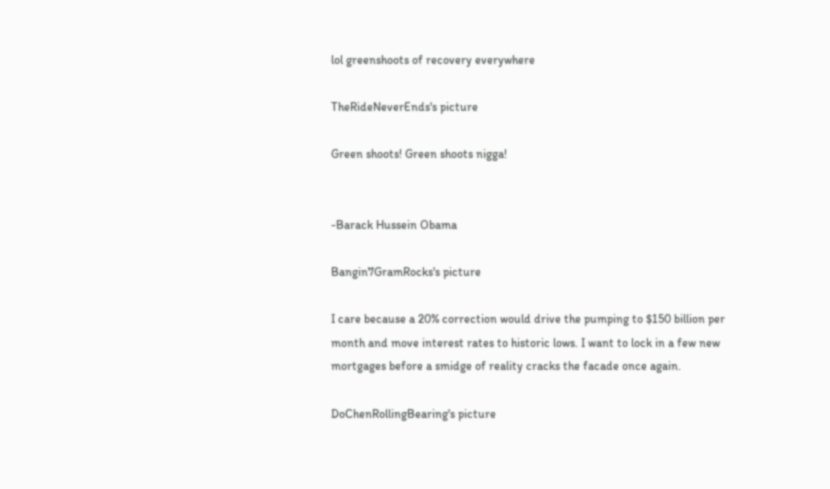lol greenshoots of recovery everywhere

TheRideNeverEnds's picture

Green shoots! Green shoots nigga!


-Barack Hussein Obama

Bangin7GramRocks's picture

I care because a 20% correction would drive the pumping to $150 billion per month and move interest rates to historic lows. I want to lock in a few new mortgages before a smidge of reality cracks the facade once again.

DoChenRollingBearing's picture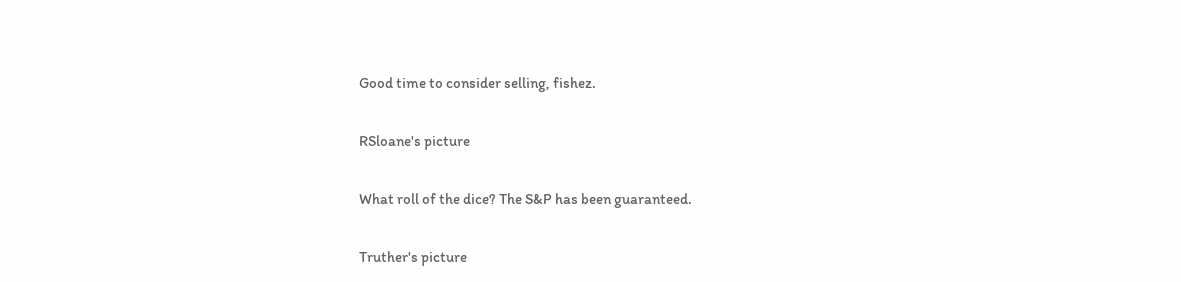Good time to consider selling, fishez.

RSloane's picture

What roll of the dice? The S&P has been guaranteed.

Truther's picture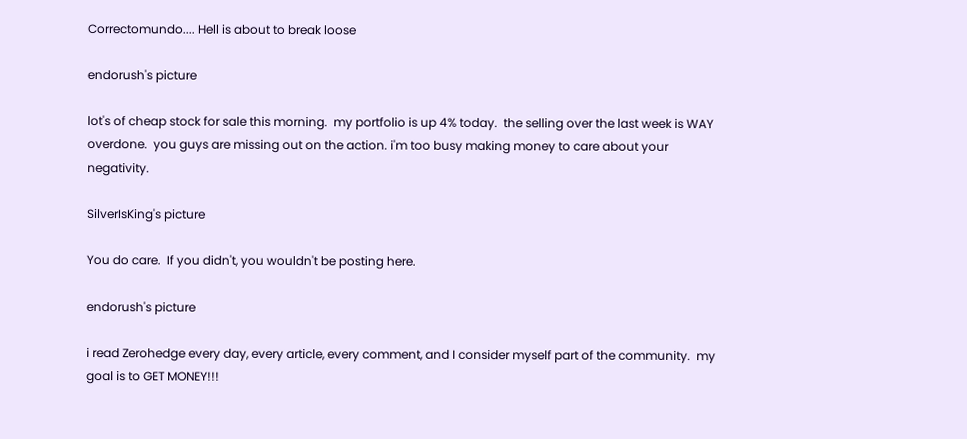Correctomundo.... Hell is about to break loose

endorush's picture

lot's of cheap stock for sale this morning.  my portfolio is up 4% today.  the selling over the last week is WAY overdone.  you guys are missing out on the action. i'm too busy making money to care about your negativity.

SilverIsKing's picture

You do care.  If you didn't, you wouldn't be posting here.

endorush's picture

i read Zerohedge every day, every article, every comment, and I consider myself part of the community.  my goal is to GET MONEY!!!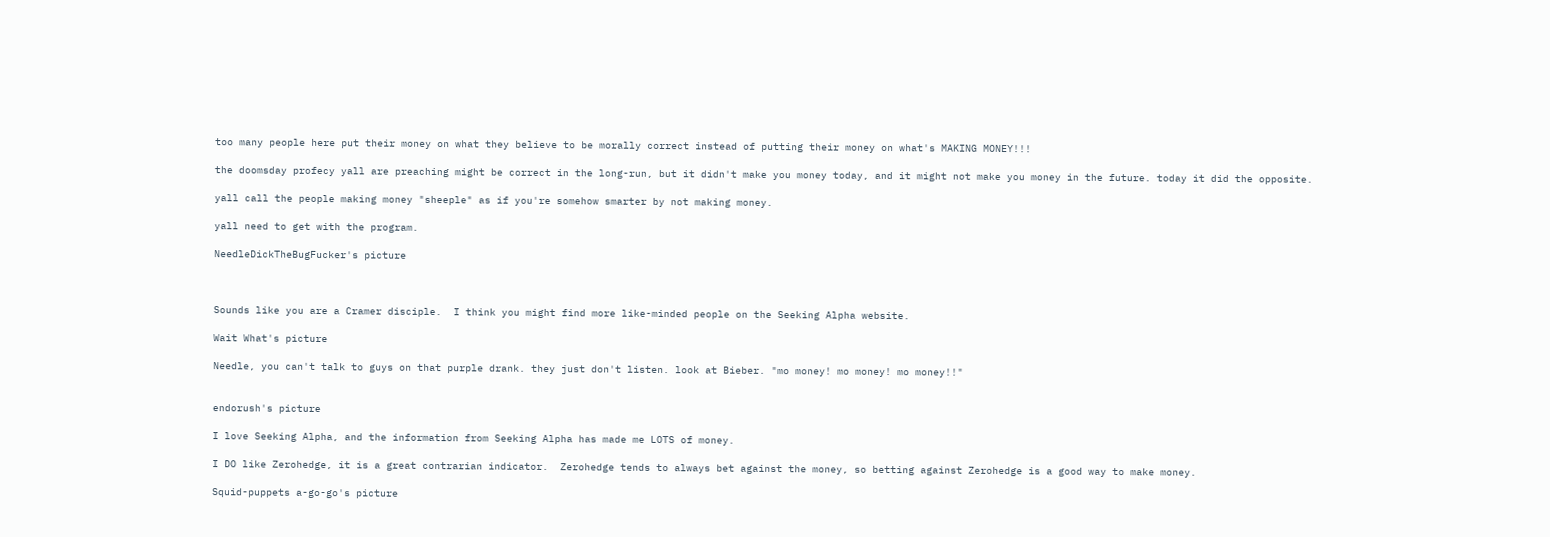too many people here put their money on what they believe to be morally correct instead of putting their money on what's MAKING MONEY!!!

the doomsday profecy yall are preaching might be correct in the long-run, but it didn't make you money today, and it might not make you money in the future. today it did the opposite.

yall call the people making money "sheeple" as if you're somehow smarter by not making money.

yall need to get with the program.

NeedleDickTheBugFucker's picture



Sounds like you are a Cramer disciple.  I think you might find more like-minded people on the Seeking Alpha website.

Wait What's picture

Needle, you can't talk to guys on that purple drank. they just don't listen. look at Bieber. "mo money! mo money! mo money!!"


endorush's picture

I love Seeking Alpha, and the information from Seeking Alpha has made me LOTS of money.

I DO like Zerohedge, it is a great contrarian indicator.  Zerohedge tends to always bet against the money, so betting against Zerohedge is a good way to make money.

Squid-puppets a-go-go's picture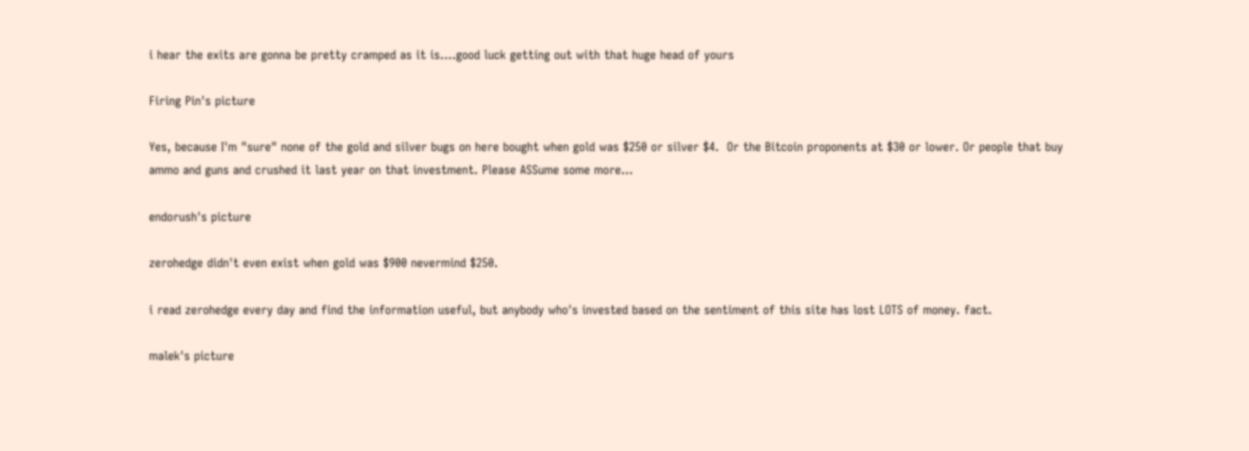i hear the exits are gonna be pretty cramped as it is....good luck getting out with that huge head of yours

Firing Pin's picture

Yes, because I'm "sure" none of the gold and silver bugs on here bought when gold was $250 or silver $4.  Or the Bitcoin proponents at $30 or lower. Or people that buy ammo and guns and crushed it last year on that investment. Please ASSume some more...

endorush's picture

zerohedge didn't even exist when gold was $900 nevermind $250.

i read zerohedge every day and find the information useful, but anybody who's invested based on the sentiment of this site has lost LOTS of money. fact.

malek's picture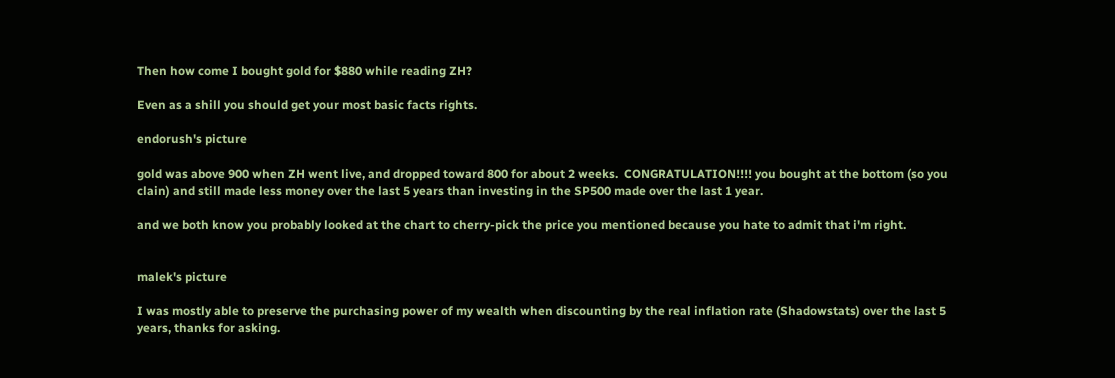Then how come I bought gold for $880 while reading ZH?

Even as a shill you should get your most basic facts rights.

endorush's picture

gold was above 900 when ZH went live, and dropped toward 800 for about 2 weeks.  CONGRATULATION!!!! you bought at the bottom (so you clain) and still made less money over the last 5 years than investing in the SP500 made over the last 1 year.

and we both know you probably looked at the chart to cherry-pick the price you mentioned because you hate to admit that i'm right.


malek's picture

I was mostly able to preserve the purchasing power of my wealth when discounting by the real inflation rate (Shadowstats) over the last 5 years, thanks for asking.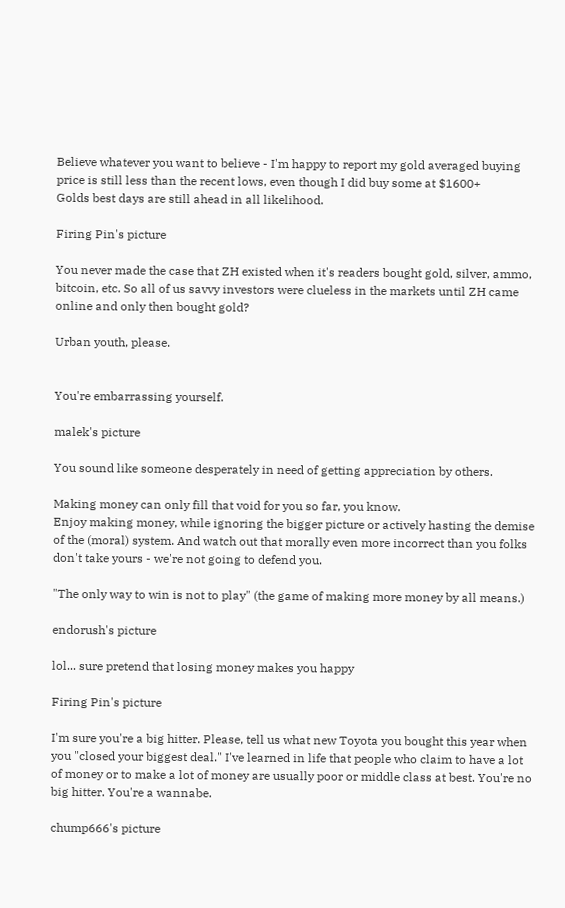Believe whatever you want to believe - I'm happy to report my gold averaged buying price is still less than the recent lows, even though I did buy some at $1600+
Golds best days are still ahead in all likelihood.

Firing Pin's picture

You never made the case that ZH existed when it's readers bought gold, silver, ammo, bitcoin, etc. So all of us savvy investors were clueless in the markets until ZH came online and only then bought gold?

Urban youth, please.


You're embarrassing yourself.

malek's picture

You sound like someone desperately in need of getting appreciation by others.

Making money can only fill that void for you so far, you know.
Enjoy making money, while ignoring the bigger picture or actively hasting the demise of the (moral) system. And watch out that morally even more incorrect than you folks don't take yours - we're not going to defend you.

"The only way to win is not to play" (the game of making more money by all means.)

endorush's picture

lol... sure pretend that losing money makes you happy

Firing Pin's picture

I'm sure you're a big hitter. Please, tell us what new Toyota you bought this year when you "closed your biggest deal." I've learned in life that people who claim to have a lot of money or to make a lot of money are usually poor or middle class at best. You're no big hitter. You're a wannabe.

chump666's picture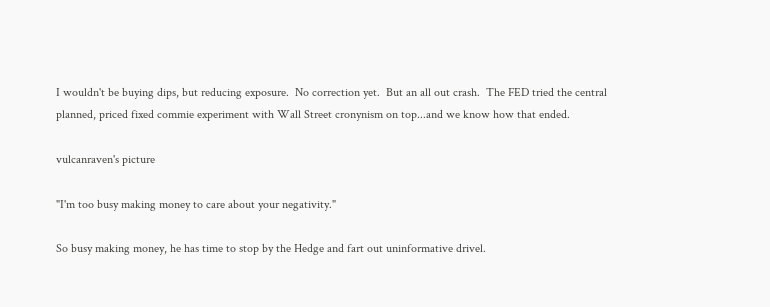I wouldn't be buying dips, but reducing exposure.  No correction yet.  But an all out crash.  The FED tried the central planned, priced fixed commie experiment with Wall Street cronynism on top...and we know how that ended.

vulcanraven's picture

"I'm too busy making money to care about your negativity."

So busy making money, he has time to stop by the Hedge and fart out uninformative drivel.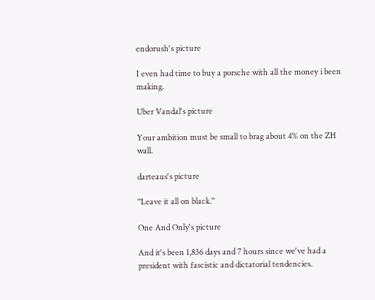endorush's picture

I even had time to buy a porsche with all the money i been making.

Uber Vandal's picture

Your ambition must be small to brag about 4% on the ZH wall.

darteaus's picture

"Leave it all on black."

One And Only's picture

And it's been 1,836 days and 7 hours since we've had a president with fascistic and dictatorial tendencies.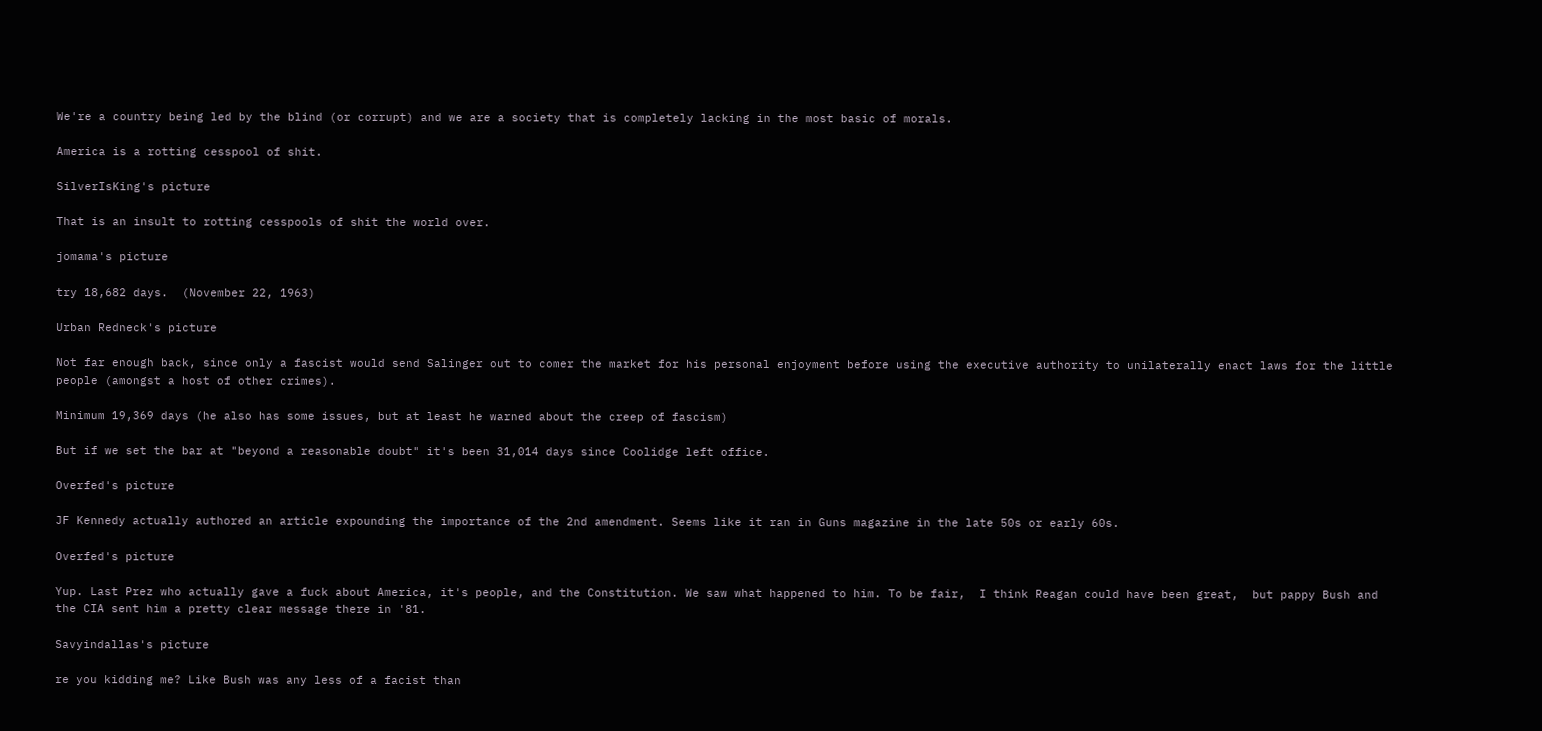We're a country being led by the blind (or corrupt) and we are a society that is completely lacking in the most basic of morals.

America is a rotting cesspool of shit.

SilverIsKing's picture

That is an insult to rotting cesspools of shit the world over.

jomama's picture

try 18,682 days.  (November 22, 1963)

Urban Redneck's picture

Not far enough back, since only a fascist would send Salinger out to comer the market for his personal enjoyment before using the executive authority to unilaterally enact laws for the little people (amongst a host of other crimes).

Minimum 19,369 days (he also has some issues, but at least he warned about the creep of fascism)

But if we set the bar at "beyond a reasonable doubt" it's been 31,014 days since Coolidge left office.

Overfed's picture

JF Kennedy actually authored an article expounding the importance of the 2nd amendment. Seems like it ran in Guns magazine in the late 50s or early 60s.

Overfed's picture

Yup. Last Prez who actually gave a fuck about America, it's people, and the Constitution. We saw what happened to him. To be fair,  I think Reagan could have been great,  but pappy Bush and the CIA sent him a pretty clear message there in '81.

Savyindallas's picture

re you kidding me? Like Bush was any less of a facist than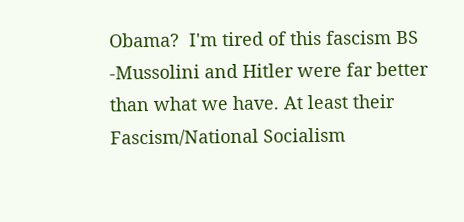Obama?  I'm tired of this fascism BS  -Mussolini and Hitler were far better than what we have. At least their Fascism/National Socialism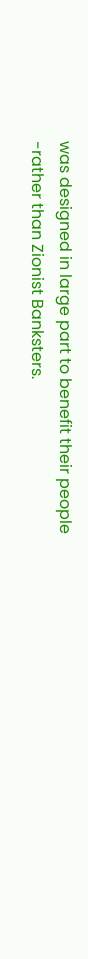was designed in large part to benefit their people  -rather than Zionist Banksters.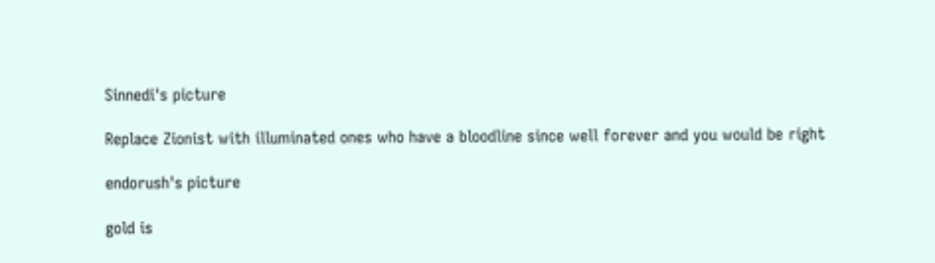Sinnedi's picture

Replace Zionist with illuminated ones who have a bloodline since well forever and you would be right

endorush's picture

gold is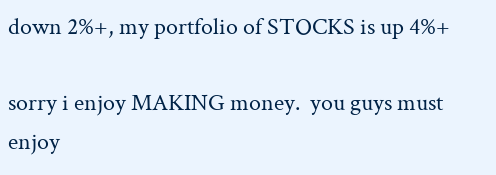down 2%+, my portfolio of STOCKS is up 4%+

sorry i enjoy MAKING money.  you guys must enjoy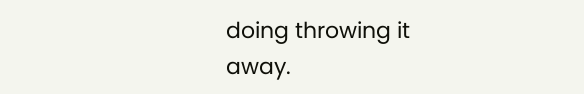doing throwing it away.